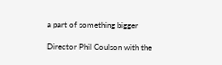a part of something bigger

Director Phil Coulson with the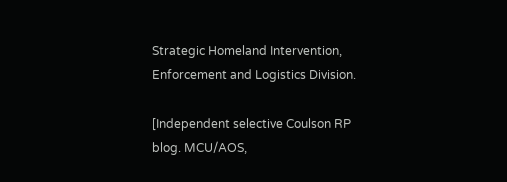Strategic Homeland Intervention, Enforcement and Logistics Division.

[Independent selective Coulson RP blog. MCU/AOS,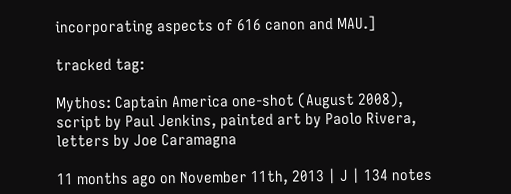incorporating aspects of 616 canon and MAU.]

tracked tag:

Mythos: Captain America one-shot (August 2008), script by Paul Jenkins, painted art by Paolo Rivera, letters by Joe Caramagna

11 months ago on November 11th, 2013 | J | 134 notes